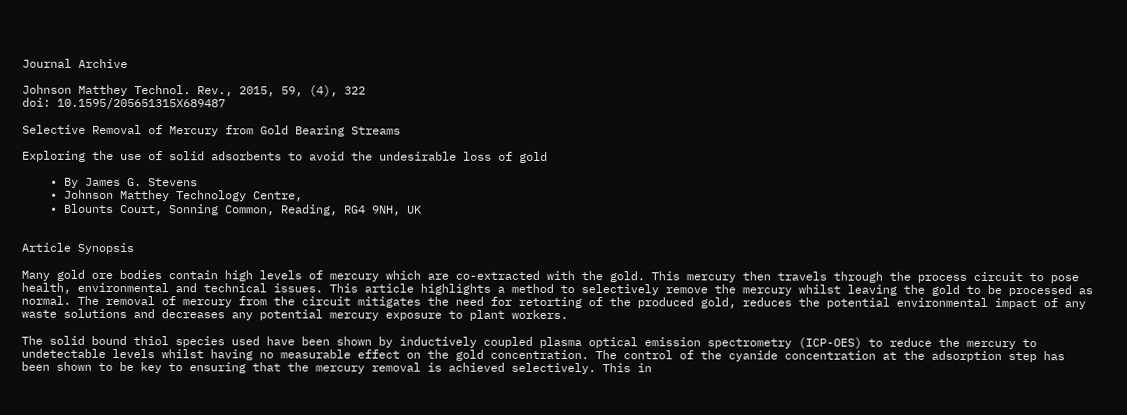Journal Archive

Johnson Matthey Technol. Rev., 2015, 59, (4), 322
doi: 10.1595/205651315X689487

Selective Removal of Mercury from Gold Bearing Streams

Exploring the use of solid adsorbents to avoid the undesirable loss of gold

    • By James G. Stevens
    • Johnson Matthey Technology Centre,
    • Blounts Court, Sonning Common, Reading, RG4 9NH, UK


Article Synopsis

Many gold ore bodies contain high levels of mercury which are co-extracted with the gold. This mercury then travels through the process circuit to pose health, environmental and technical issues. This article highlights a method to selectively remove the mercury whilst leaving the gold to be processed as normal. The removal of mercury from the circuit mitigates the need for retorting of the produced gold, reduces the potential environmental impact of any waste solutions and decreases any potential mercury exposure to plant workers.

The solid bound thiol species used have been shown by inductively coupled plasma optical emission spectrometry (ICP-OES) to reduce the mercury to undetectable levels whilst having no measurable effect on the gold concentration. The control of the cyanide concentration at the adsorption step has been shown to be key to ensuring that the mercury removal is achieved selectively. This in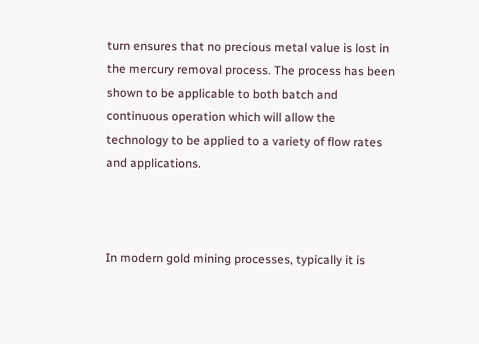turn ensures that no precious metal value is lost in the mercury removal process. The process has been shown to be applicable to both batch and continuous operation which will allow the technology to be applied to a variety of flow rates and applications.



In modern gold mining processes, typically it is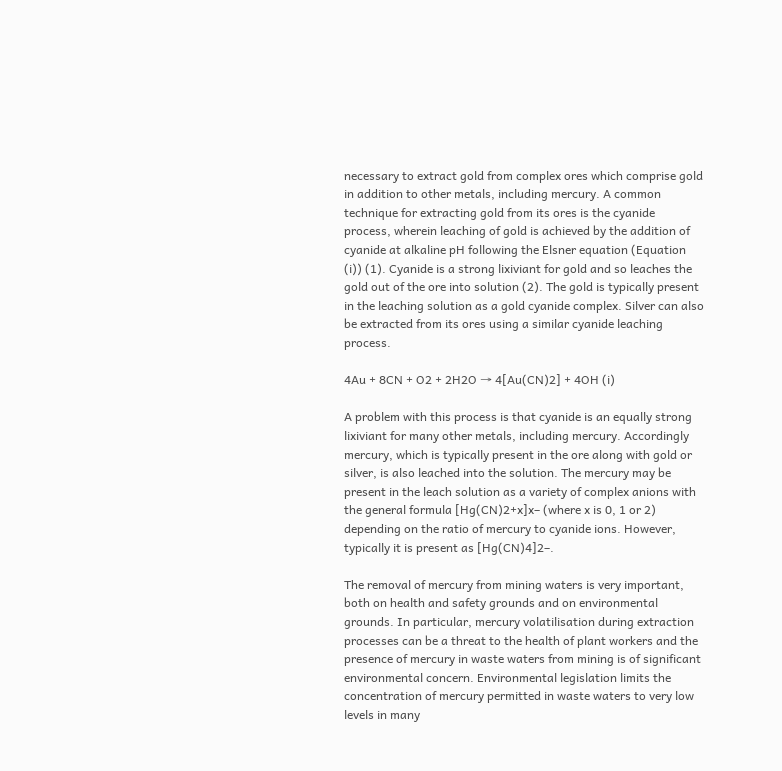necessary to extract gold from complex ores which comprise gold in addition to other metals, including mercury. A common technique for extracting gold from its ores is the cyanide process, wherein leaching of gold is achieved by the addition of cyanide at alkaline pH following the Elsner equation (Equation (i)) (1). Cyanide is a strong lixiviant for gold and so leaches the gold out of the ore into solution (2). The gold is typically present in the leaching solution as a gold cyanide complex. Silver can also be extracted from its ores using a similar cyanide leaching process.

4Au + 8CN + O2 + 2H2O → 4[Au(CN)2] + 4OH (i)

A problem with this process is that cyanide is an equally strong lixiviant for many other metals, including mercury. Accordingly mercury, which is typically present in the ore along with gold or silver, is also leached into the solution. The mercury may be present in the leach solution as a variety of complex anions with the general formula [Hg(CN)2+x]x– (where x is 0, 1 or 2) depending on the ratio of mercury to cyanide ions. However, typically it is present as [Hg(CN)4]2–.

The removal of mercury from mining waters is very important, both on health and safety grounds and on environmental grounds. In particular, mercury volatilisation during extraction processes can be a threat to the health of plant workers and the presence of mercury in waste waters from mining is of significant environmental concern. Environmental legislation limits the concentration of mercury permitted in waste waters to very low levels in many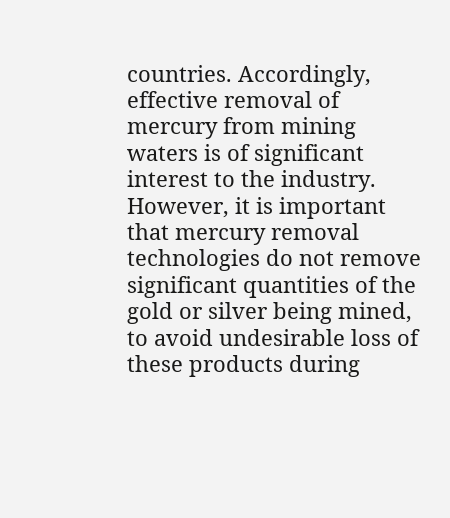countries. Accordingly, effective removal of mercury from mining waters is of significant interest to the industry. However, it is important that mercury removal technologies do not remove significant quantities of the gold or silver being mined, to avoid undesirable loss of these products during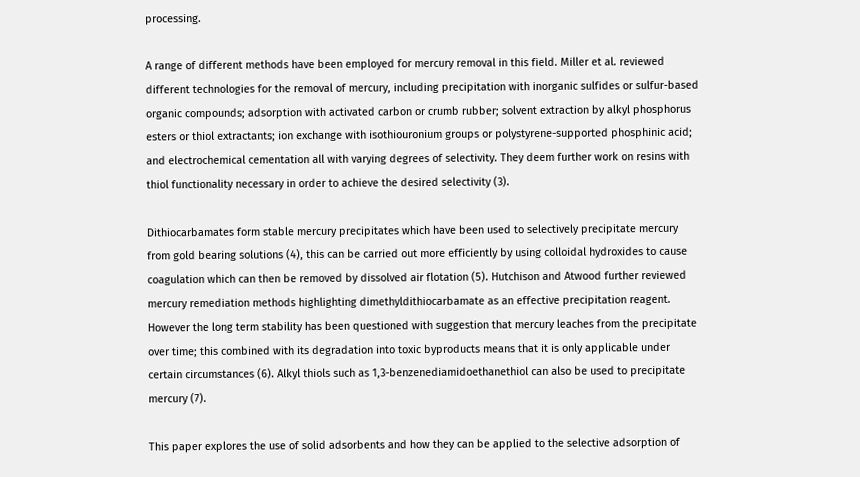processing.

A range of different methods have been employed for mercury removal in this field. Miller et al. reviewed different technologies for the removal of mercury, including precipitation with inorganic sulfides or sulfur-based organic compounds; adsorption with activated carbon or crumb rubber; solvent extraction by alkyl phosphorus esters or thiol extractants; ion exchange with isothiouronium groups or polystyrene-supported phosphinic acid; and electrochemical cementation all with varying degrees of selectivity. They deem further work on resins with thiol functionality necessary in order to achieve the desired selectivity (3).

Dithiocarbamates form stable mercury precipitates which have been used to selectively precipitate mercury from gold bearing solutions (4), this can be carried out more efficiently by using colloidal hydroxides to cause coagulation which can then be removed by dissolved air flotation (5). Hutchison and Atwood further reviewed mercury remediation methods highlighting dimethyldithiocarbamate as an effective precipitation reagent. However the long term stability has been questioned with suggestion that mercury leaches from the precipitate over time; this combined with its degradation into toxic byproducts means that it is only applicable under certain circumstances (6). Alkyl thiols such as 1,3-benzenediamidoethanethiol can also be used to precipitate mercury (7).

This paper explores the use of solid adsorbents and how they can be applied to the selective adsorption of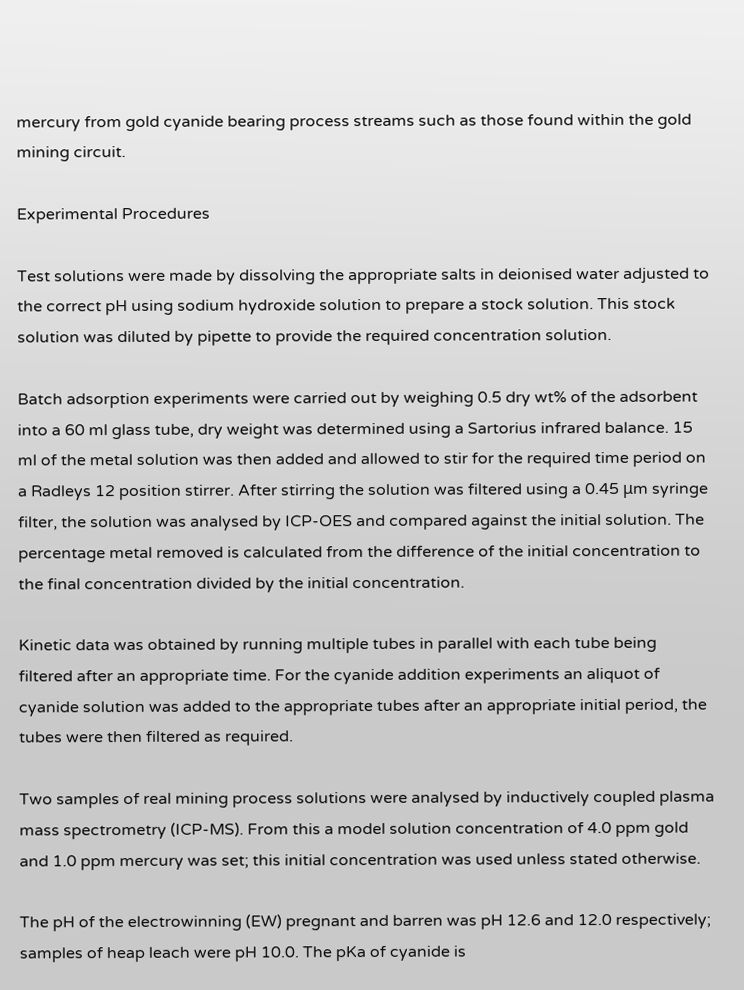mercury from gold cyanide bearing process streams such as those found within the gold mining circuit.

Experimental Procedures

Test solutions were made by dissolving the appropriate salts in deionised water adjusted to the correct pH using sodium hydroxide solution to prepare a stock solution. This stock solution was diluted by pipette to provide the required concentration solution.

Batch adsorption experiments were carried out by weighing 0.5 dry wt% of the adsorbent into a 60 ml glass tube, dry weight was determined using a Sartorius infrared balance. 15 ml of the metal solution was then added and allowed to stir for the required time period on a Radleys 12 position stirrer. After stirring the solution was filtered using a 0.45 μm syringe filter, the solution was analysed by ICP-OES and compared against the initial solution. The percentage metal removed is calculated from the difference of the initial concentration to the final concentration divided by the initial concentration.

Kinetic data was obtained by running multiple tubes in parallel with each tube being filtered after an appropriate time. For the cyanide addition experiments an aliquot of cyanide solution was added to the appropriate tubes after an appropriate initial period, the tubes were then filtered as required.

Two samples of real mining process solutions were analysed by inductively coupled plasma mass spectrometry (ICP-MS). From this a model solution concentration of 4.0 ppm gold and 1.0 ppm mercury was set; this initial concentration was used unless stated otherwise.

The pH of the electrowinning (EW) pregnant and barren was pH 12.6 and 12.0 respectively; samples of heap leach were pH 10.0. The pKa of cyanide is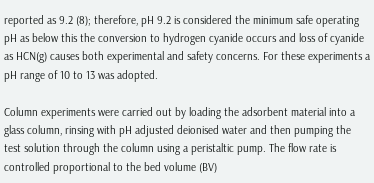reported as 9.2 (8); therefore, pH 9.2 is considered the minimum safe operating pH as below this the conversion to hydrogen cyanide occurs and loss of cyanide as HCN(g) causes both experimental and safety concerns. For these experiments a pH range of 10 to 13 was adopted.

Column experiments were carried out by loading the adsorbent material into a glass column, rinsing with pH adjusted deionised water and then pumping the test solution through the column using a peristaltic pump. The flow rate is controlled proportional to the bed volume (BV)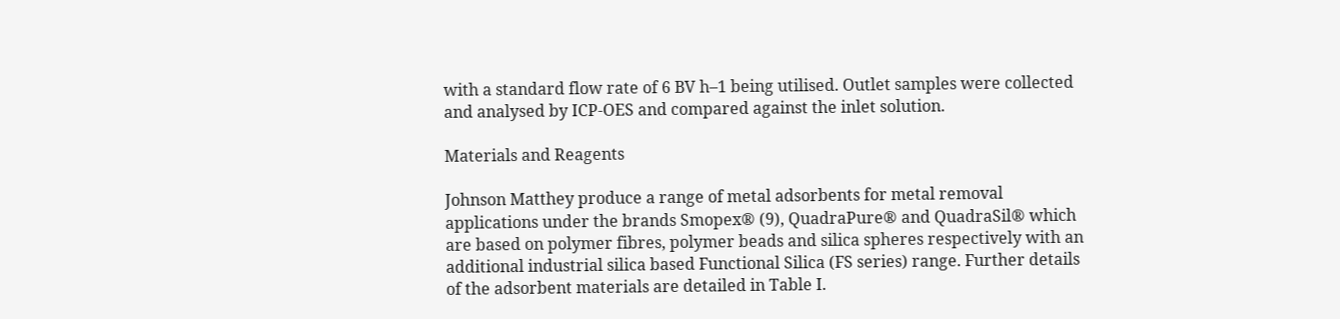with a standard flow rate of 6 BV h–1 being utilised. Outlet samples were collected and analysed by ICP-OES and compared against the inlet solution.

Materials and Reagents

Johnson Matthey produce a range of metal adsorbents for metal removal applications under the brands Smopex® (9), QuadraPure® and QuadraSil® which are based on polymer fibres, polymer beads and silica spheres respectively with an additional industrial silica based Functional Silica (FS series) range. Further details of the adsorbent materials are detailed in Table I.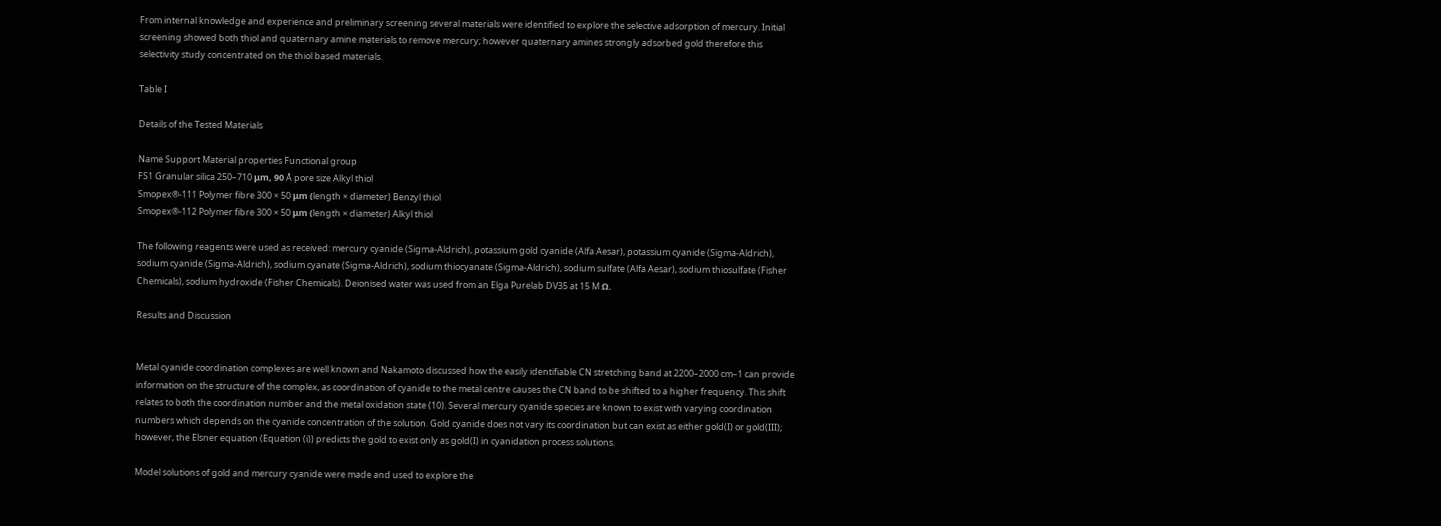From internal knowledge and experience and preliminary screening several materials were identified to explore the selective adsorption of mercury. Initial screening showed both thiol and quaternary amine materials to remove mercury; however quaternary amines strongly adsorbed gold therefore this selectivity study concentrated on the thiol based materials.

Table I

Details of the Tested Materials

Name Support Material properties Functional group
FS1 Granular silica 250–710 μm, 90 Å pore size Alkyl thiol
Smopex®-111 Polymer fibre 300 × 50 μm (length × diameter) Benzyl thiol
Smopex®-112 Polymer fibre 300 × 50 μm (length × diameter) Alkyl thiol

The following reagents were used as received: mercury cyanide (Sigma-Aldrich), potassium gold cyanide (Alfa Aesar), potassium cyanide (Sigma-Aldrich), sodium cyanide (Sigma-Aldrich), sodium cyanate (Sigma-Aldrich), sodium thiocyanate (Sigma-Aldrich), sodium sulfate (Alfa Aesar), sodium thiosulfate (Fisher Chemicals), sodium hydroxide (Fisher Chemicals). Deionised water was used from an Elga Purelab DV35 at 15 M Ω.

Results and Discussion


Metal cyanide coordination complexes are well known and Nakamoto discussed how the easily identifiable CN stretching band at 2200–2000 cm–1 can provide information on the structure of the complex, as coordination of cyanide to the metal centre causes the CN band to be shifted to a higher frequency. This shift relates to both the coordination number and the metal oxidation state (10). Several mercury cyanide species are known to exist with varying coordination numbers which depends on the cyanide concentration of the solution. Gold cyanide does not vary its coordination but can exist as either gold(I) or gold(III); however, the Elsner equation (Equation (i)) predicts the gold to exist only as gold(I) in cyanidation process solutions.

Model solutions of gold and mercury cyanide were made and used to explore the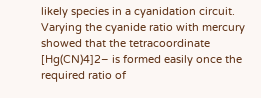likely species in a cyanidation circuit. Varying the cyanide ratio with mercury showed that the tetracoordinate [Hg(CN)4]2– is formed easily once the required ratio of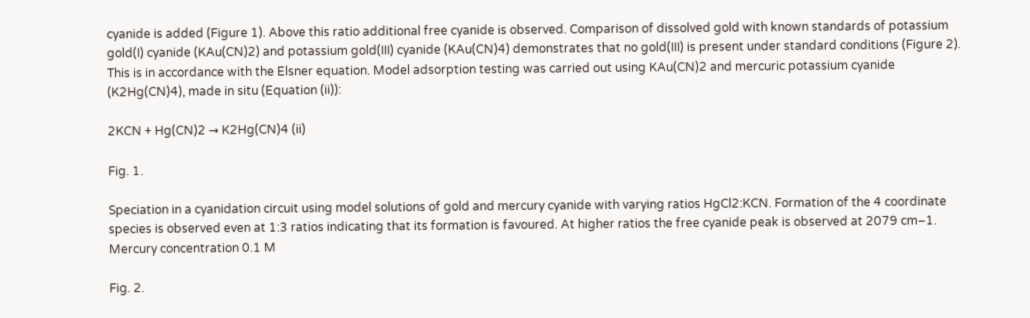cyanide is added (Figure 1). Above this ratio additional free cyanide is observed. Comparison of dissolved gold with known standards of potassium gold(I) cyanide (KAu(CN)2) and potassium gold(III) cyanide (KAu(CN)4) demonstrates that no gold(III) is present under standard conditions (Figure 2). This is in accordance with the Elsner equation. Model adsorption testing was carried out using KAu(CN)2 and mercuric potassium cyanide (K2Hg(CN)4), made in situ (Equation (ii)):

2KCN + Hg(CN)2 → K2Hg(CN)4 (ii)

Fig. 1.

Speciation in a cyanidation circuit using model solutions of gold and mercury cyanide with varying ratios HgCl2:KCN. Formation of the 4 coordinate species is observed even at 1:3 ratios indicating that its formation is favoured. At higher ratios the free cyanide peak is observed at 2079 cm–1. Mercury concentration 0.1 M

Fig. 2.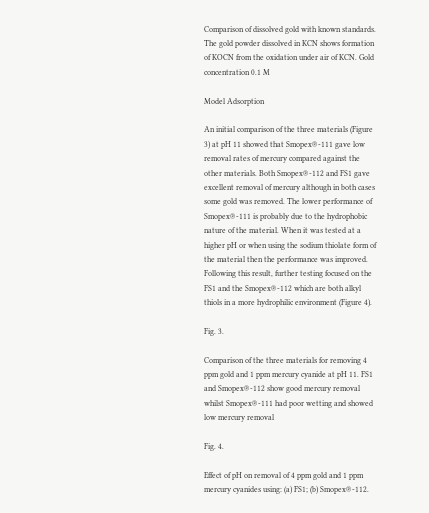Comparison of dissolved gold with known standards. The gold powder dissolved in KCN shows formation of KOCN from the oxidation under air of KCN. Gold concentration 0.1 M

Model Adsorption

An initial comparison of the three materials (Figure 3) at pH 11 showed that Smopex®-111 gave low removal rates of mercury compared against the other materials. Both Smopex®-112 and FS1 gave excellent removal of mercury although in both cases some gold was removed. The lower performance of Smopex®-111 is probably due to the hydrophobic nature of the material. When it was tested at a higher pH or when using the sodium thiolate form of the material then the performance was improved. Following this result, further testing focused on the FS1 and the Smopex®-112 which are both alkyl thiols in a more hydrophilic environment (Figure 4).

Fig. 3.

Comparison of the three materials for removing 4 ppm gold and 1 ppm mercury cyanide at pH 11. FS1 and Smopex®-112 show good mercury removal whilst Smopex®-111 had poor wetting and showed low mercury removal

Fig. 4.

Effect of pH on removal of 4 ppm gold and 1 ppm mercury cyanides using: (a) FS1; (b) Smopex®-112.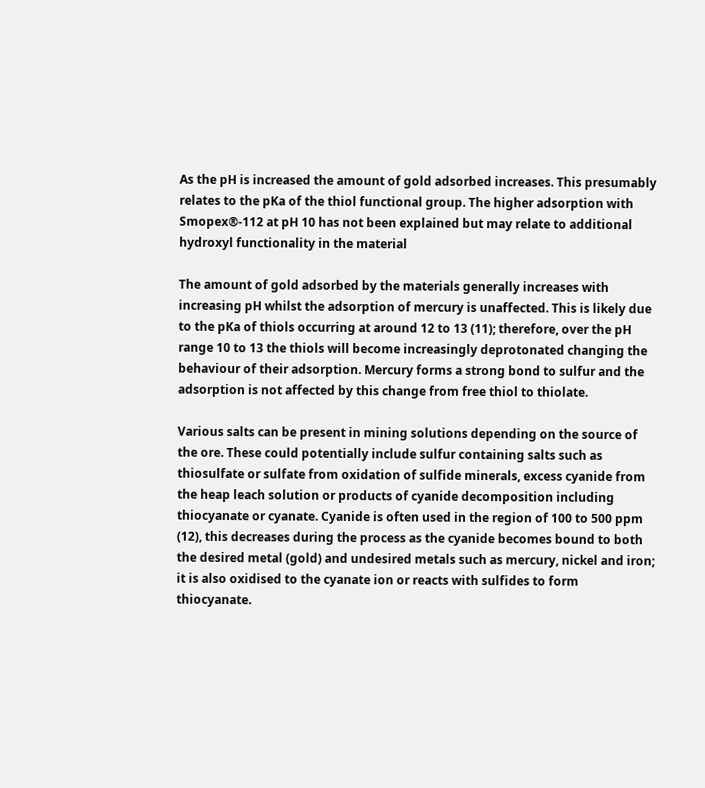As the pH is increased the amount of gold adsorbed increases. This presumably relates to the pKa of the thiol functional group. The higher adsorption with Smopex®-112 at pH 10 has not been explained but may relate to additional hydroxyl functionality in the material

The amount of gold adsorbed by the materials generally increases with increasing pH whilst the adsorption of mercury is unaffected. This is likely due to the pKa of thiols occurring at around 12 to 13 (11); therefore, over the pH range 10 to 13 the thiols will become increasingly deprotonated changing the behaviour of their adsorption. Mercury forms a strong bond to sulfur and the adsorption is not affected by this change from free thiol to thiolate.

Various salts can be present in mining solutions depending on the source of the ore. These could potentially include sulfur containing salts such as thiosulfate or sulfate from oxidation of sulfide minerals, excess cyanide from the heap leach solution or products of cyanide decomposition including thiocyanate or cyanate. Cyanide is often used in the region of 100 to 500 ppm (12), this decreases during the process as the cyanide becomes bound to both the desired metal (gold) and undesired metals such as mercury, nickel and iron; it is also oxidised to the cyanate ion or reacts with sulfides to form thiocyanate.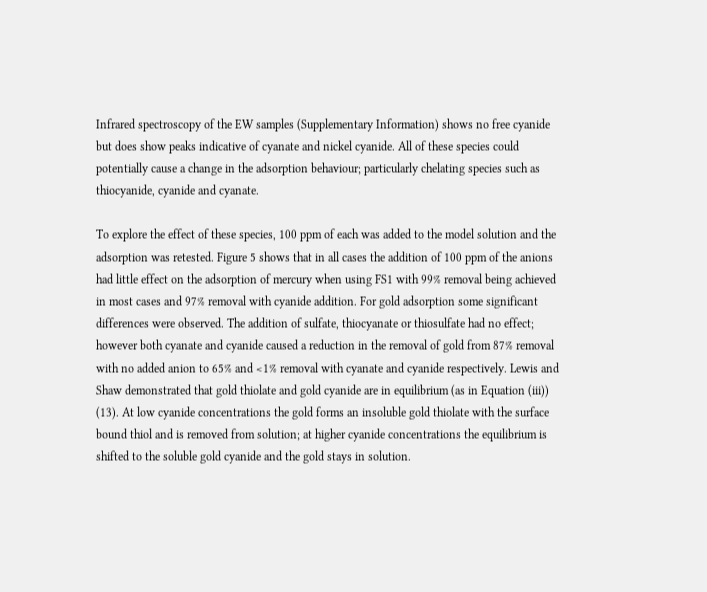Infrared spectroscopy of the EW samples (Supplementary Information) shows no free cyanide but does show peaks indicative of cyanate and nickel cyanide. All of these species could potentially cause a change in the adsorption behaviour; particularly chelating species such as thiocyanide, cyanide and cyanate.

To explore the effect of these species, 100 ppm of each was added to the model solution and the adsorption was retested. Figure 5 shows that in all cases the addition of 100 ppm of the anions had little effect on the adsorption of mercury when using FS1 with 99% removal being achieved in most cases and 97% removal with cyanide addition. For gold adsorption some significant differences were observed. The addition of sulfate, thiocyanate or thiosulfate had no effect; however both cyanate and cyanide caused a reduction in the removal of gold from 87% removal with no added anion to 65% and <1% removal with cyanate and cyanide respectively. Lewis and Shaw demonstrated that gold thiolate and gold cyanide are in equilibrium (as in Equation (iii)) (13). At low cyanide concentrations the gold forms an insoluble gold thiolate with the surface bound thiol and is removed from solution; at higher cyanide concentrations the equilibrium is shifted to the soluble gold cyanide and the gold stays in solution.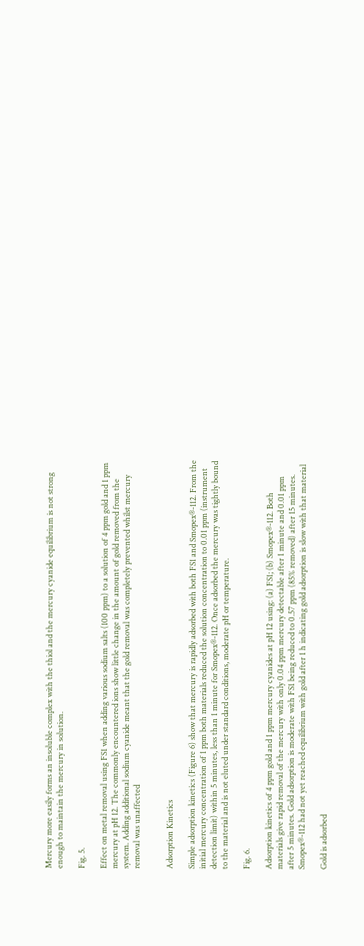Mercury more easily forms an insoluble complex with the thiol and the mercury cyanide equilibrium is not strong enough to maintain the mercury in solution.

Fig. 5.

Effect on metal removal using FS1 when adding various sodium salts (100 ppm) to a solution of 4 ppm gold and 1 ppm mercury at pH 12. The commonly encountered ions show little change in the amount of gold removed from the system. Adding additional sodium cyanide meant that the gold removal was completely prevented whilst mercury removal was unaffected


Adsorption Kinetics

Simple adsorption kinetics (Figure 6) show that mercury is rapidly adsorbed with both FS1 and Smopex®-112. From the initial mercury concentration of 1 ppm both materials reduced the solution concentration to 0.01 ppm (instrument detection limit) within 5 minutes, less than 1 minute for Smopex®-112. Once adsorbed the mercury was tightly bound to the material and is not eluted under standard conditions, moderate pH or temperature.

Fig. 6.

Adsorption kinetics of 4 ppm gold and 1 ppm mercury cyanides at pH 12 using: (a) FS1; (b) Smopex®-112. Both materials give rapid removal of the mercury with only 0.04 ppm mercury detectable after 1 minute and 0.01 ppm after 5 minutes. Gold adsorption is moderate with FS1 being reduced to 0.57 ppm (85% removed) after 15 minutes. Smopex®-112 had not yet reached equilibrium with gold after 1 h indicating gold adsorption is slow with that material

Gold is adsorbed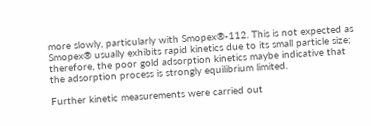more slowly, particularly with Smopex®-112. This is not expected as Smopex® usually exhibits rapid kinetics due to its small particle size; therefore, the poor gold adsorption kinetics maybe indicative that the adsorption process is strongly equilibrium limited.

Further kinetic measurements were carried out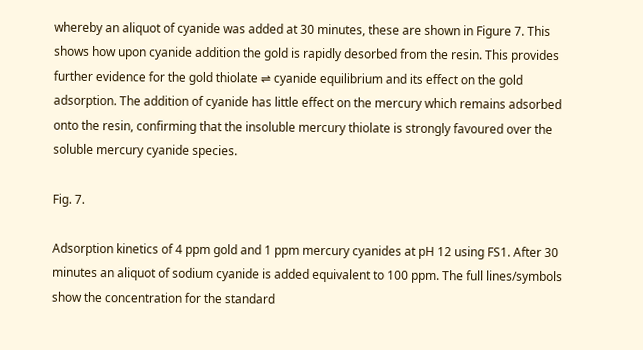whereby an aliquot of cyanide was added at 30 minutes, these are shown in Figure 7. This shows how upon cyanide addition the gold is rapidly desorbed from the resin. This provides further evidence for the gold thiolate ⇌ cyanide equilibrium and its effect on the gold adsorption. The addition of cyanide has little effect on the mercury which remains adsorbed onto the resin, confirming that the insoluble mercury thiolate is strongly favoured over the soluble mercury cyanide species.

Fig. 7.

Adsorption kinetics of 4 ppm gold and 1 ppm mercury cyanides at pH 12 using FS1. After 30 minutes an aliquot of sodium cyanide is added equivalent to 100 ppm. The full lines/symbols show the concentration for the standard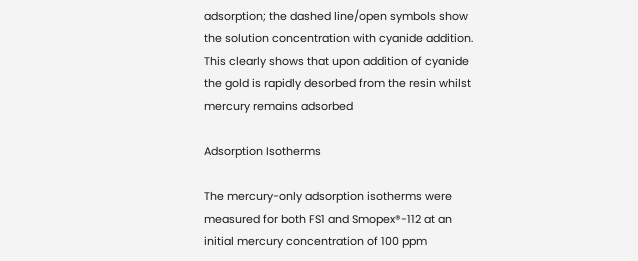adsorption; the dashed line/open symbols show the solution concentration with cyanide addition. This clearly shows that upon addition of cyanide the gold is rapidly desorbed from the resin whilst mercury remains adsorbed

Adsorption Isotherms

The mercury-only adsorption isotherms were measured for both FS1 and Smopex®-112 at an initial mercury concentration of 100 ppm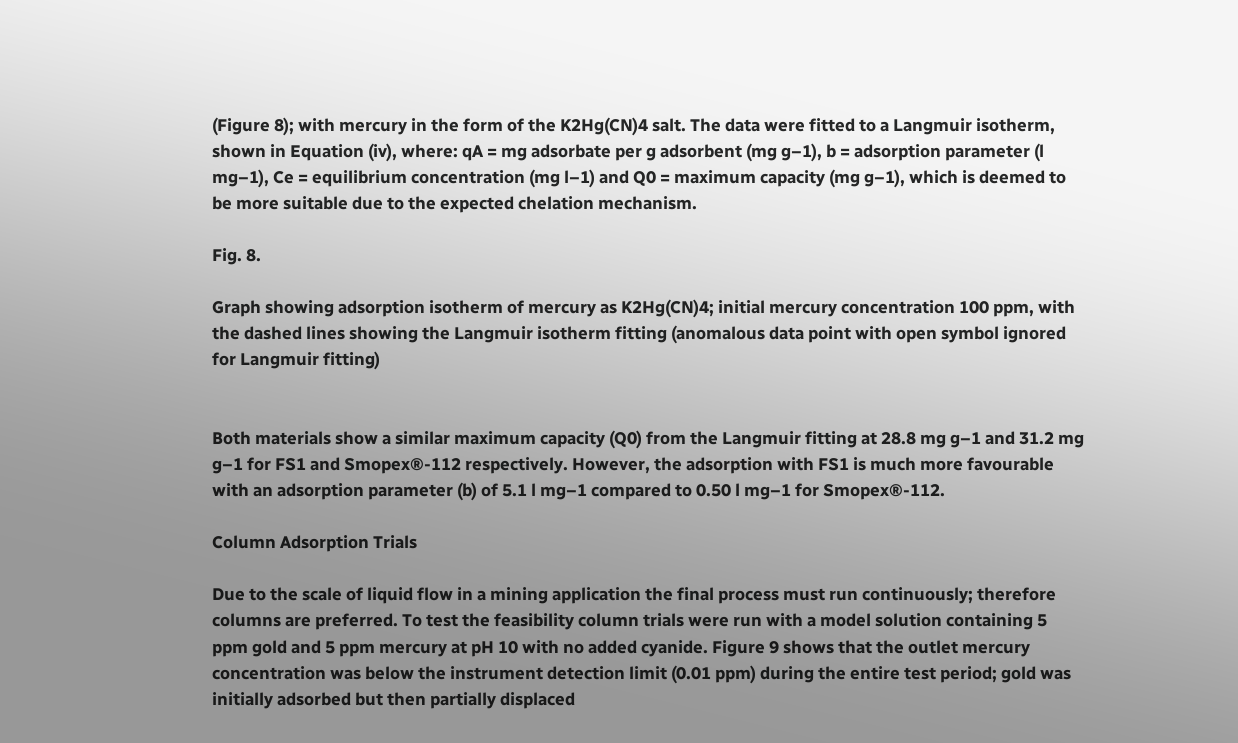(Figure 8); with mercury in the form of the K2Hg(CN)4 salt. The data were fitted to a Langmuir isotherm, shown in Equation (iv), where: qA = mg adsorbate per g adsorbent (mg g–1), b = adsorption parameter (l mg–1), Ce = equilibrium concentration (mg l–1) and Q0 = maximum capacity (mg g–1), which is deemed to be more suitable due to the expected chelation mechanism.

Fig. 8.

Graph showing adsorption isotherm of mercury as K2Hg(CN)4; initial mercury concentration 100 ppm, with the dashed lines showing the Langmuir isotherm fitting (anomalous data point with open symbol ignored for Langmuir fitting)


Both materials show a similar maximum capacity (Q0) from the Langmuir fitting at 28.8 mg g–1 and 31.2 mg g–1 for FS1 and Smopex®-112 respectively. However, the adsorption with FS1 is much more favourable with an adsorption parameter (b) of 5.1 l mg–1 compared to 0.50 l mg–1 for Smopex®-112.

Column Adsorption Trials

Due to the scale of liquid flow in a mining application the final process must run continuously; therefore columns are preferred. To test the feasibility column trials were run with a model solution containing 5 ppm gold and 5 ppm mercury at pH 10 with no added cyanide. Figure 9 shows that the outlet mercury concentration was below the instrument detection limit (0.01 ppm) during the entire test period; gold was initially adsorbed but then partially displaced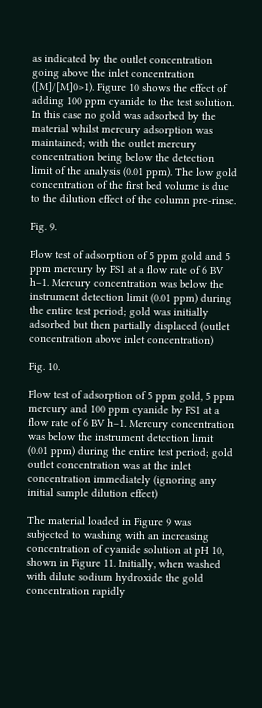as indicated by the outlet concentration going above the inlet concentration ([M]/[M]0>1). Figure 10 shows the effect of adding 100 ppm cyanide to the test solution. In this case no gold was adsorbed by the material whilst mercury adsorption was maintained; with the outlet mercury concentration being below the detection limit of the analysis (0.01 ppm). The low gold concentration of the first bed volume is due to the dilution effect of the column pre-rinse.

Fig. 9.

Flow test of adsorption of 5 ppm gold and 5 ppm mercury by FS1 at a flow rate of 6 BV h–1. Mercury concentration was below the instrument detection limit (0.01 ppm) during the entire test period; gold was initially adsorbed but then partially displaced (outlet concentration above inlet concentration)

Fig. 10.

Flow test of adsorption of 5 ppm gold, 5 ppm mercury and 100 ppm cyanide by FS1 at a flow rate of 6 BV h–1. Mercury concentration was below the instrument detection limit (0.01 ppm) during the entire test period; gold outlet concentration was at the inlet concentration immediately (ignoring any initial sample dilution effect)

The material loaded in Figure 9 was subjected to washing with an increasing concentration of cyanide solution at pH 10, shown in Figure 11. Initially, when washed with dilute sodium hydroxide the gold concentration rapidly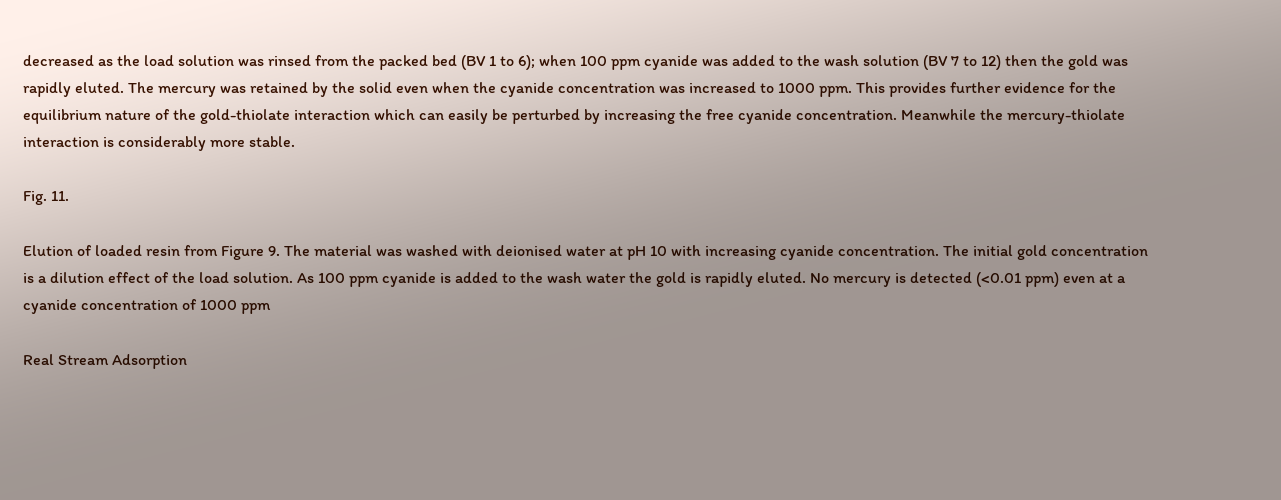decreased as the load solution was rinsed from the packed bed (BV 1 to 6); when 100 ppm cyanide was added to the wash solution (BV 7 to 12) then the gold was rapidly eluted. The mercury was retained by the solid even when the cyanide concentration was increased to 1000 ppm. This provides further evidence for the equilibrium nature of the gold-thiolate interaction which can easily be perturbed by increasing the free cyanide concentration. Meanwhile the mercury-thiolate interaction is considerably more stable.

Fig. 11.

Elution of loaded resin from Figure 9. The material was washed with deionised water at pH 10 with increasing cyanide concentration. The initial gold concentration is a dilution effect of the load solution. As 100 ppm cyanide is added to the wash water the gold is rapidly eluted. No mercury is detected (<0.01 ppm) even at a cyanide concentration of 1000 ppm

Real Stream Adsorption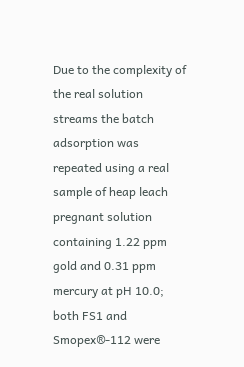Due to the complexity of the real solution streams the batch adsorption was repeated using a real sample of heap leach pregnant solution containing 1.22 ppm gold and 0.31 ppm mercury at pH 10.0; both FS1 and Smopex®-112 were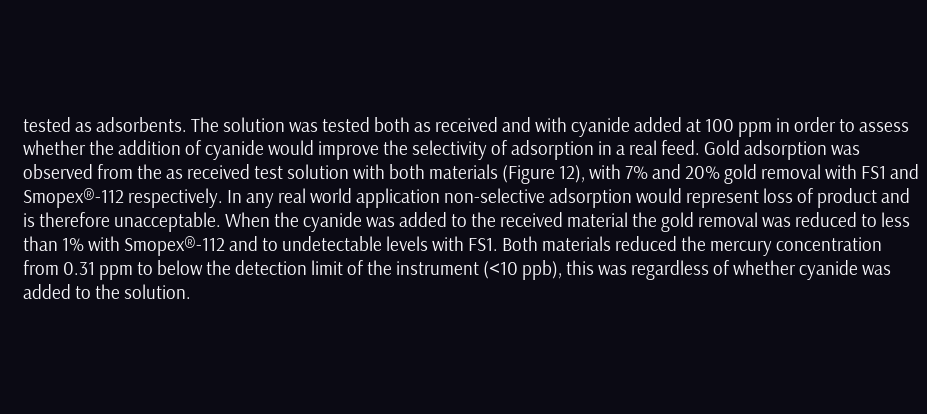tested as adsorbents. The solution was tested both as received and with cyanide added at 100 ppm in order to assess whether the addition of cyanide would improve the selectivity of adsorption in a real feed. Gold adsorption was observed from the as received test solution with both materials (Figure 12), with 7% and 20% gold removal with FS1 and Smopex®-112 respectively. In any real world application non-selective adsorption would represent loss of product and is therefore unacceptable. When the cyanide was added to the received material the gold removal was reduced to less than 1% with Smopex®-112 and to undetectable levels with FS1. Both materials reduced the mercury concentration from 0.31 ppm to below the detection limit of the instrument (<10 ppb), this was regardless of whether cyanide was added to the solution.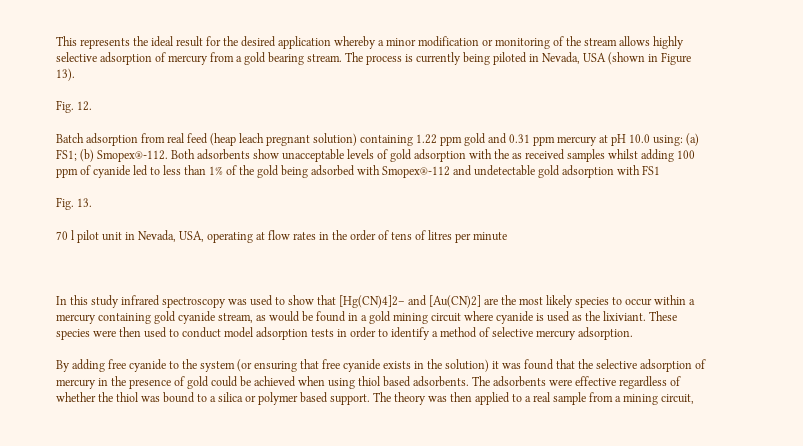This represents the ideal result for the desired application whereby a minor modification or monitoring of the stream allows highly selective adsorption of mercury from a gold bearing stream. The process is currently being piloted in Nevada, USA (shown in Figure 13).

Fig. 12.

Batch adsorption from real feed (heap leach pregnant solution) containing 1.22 ppm gold and 0.31 ppm mercury at pH 10.0 using: (a) FS1; (b) Smopex®-112. Both adsorbents show unacceptable levels of gold adsorption with the as received samples whilst adding 100 ppm of cyanide led to less than 1% of the gold being adsorbed with Smopex®-112 and undetectable gold adsorption with FS1

Fig. 13.

70 l pilot unit in Nevada, USA, operating at flow rates in the order of tens of litres per minute



In this study infrared spectroscopy was used to show that [Hg(CN)4]2– and [Au(CN)2] are the most likely species to occur within a mercury containing gold cyanide stream, as would be found in a gold mining circuit where cyanide is used as the lixiviant. These species were then used to conduct model adsorption tests in order to identify a method of selective mercury adsorption.

By adding free cyanide to the system (or ensuring that free cyanide exists in the solution) it was found that the selective adsorption of mercury in the presence of gold could be achieved when using thiol based adsorbents. The adsorbents were effective regardless of whether the thiol was bound to a silica or polymer based support. The theory was then applied to a real sample from a mining circuit,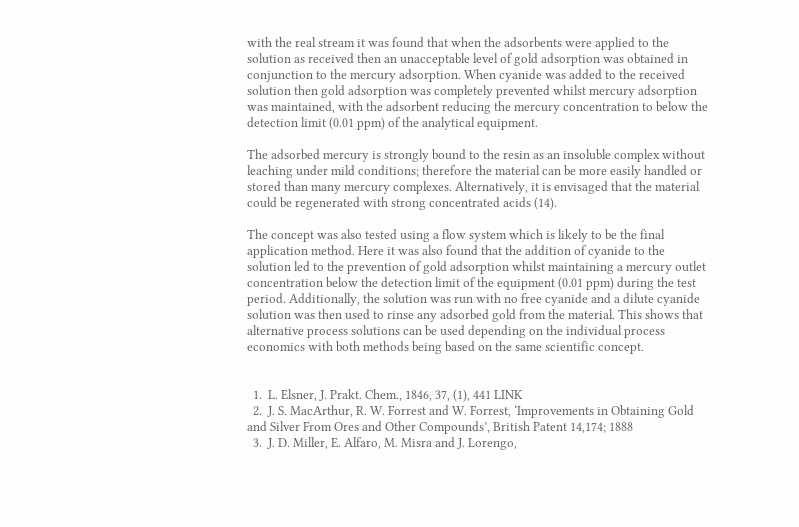with the real stream it was found that when the adsorbents were applied to the solution as received then an unacceptable level of gold adsorption was obtained in conjunction to the mercury adsorption. When cyanide was added to the received solution then gold adsorption was completely prevented whilst mercury adsorption was maintained, with the adsorbent reducing the mercury concentration to below the detection limit (0.01 ppm) of the analytical equipment.

The adsorbed mercury is strongly bound to the resin as an insoluble complex without leaching under mild conditions; therefore the material can be more easily handled or stored than many mercury complexes. Alternatively, it is envisaged that the material could be regenerated with strong concentrated acids (14).

The concept was also tested using a flow system which is likely to be the final application method. Here it was also found that the addition of cyanide to the solution led to the prevention of gold adsorption whilst maintaining a mercury outlet concentration below the detection limit of the equipment (0.01 ppm) during the test period. Additionally, the solution was run with no free cyanide and a dilute cyanide solution was then used to rinse any adsorbed gold from the material. This shows that alternative process solutions can be used depending on the individual process economics with both methods being based on the same scientific concept.


  1.  L. Elsner, J. Prakt. Chem., 1846, 37, (1), 441 LINK
  2.  J. S. MacArthur, R. W. Forrest and W. Forrest, ‘Improvements in Obtaining Gold and Silver From Ores and Other Compounds’, British Patent 14,174; 1888
  3.  J. D. Miller, E. Alfaro, M. Misra and J. Lorengo,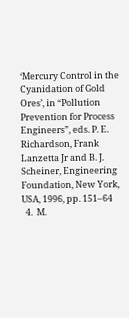‘Mercury Control in the Cyanidation of Gold Ores’, in “Pollution Prevention for Process Engineers”, eds. P. E. Richardson, Frank Lanzetta Jr and B. J. Scheiner, Engineering Foundation, New York, USA, 1996, pp. 151–64
  4.  M.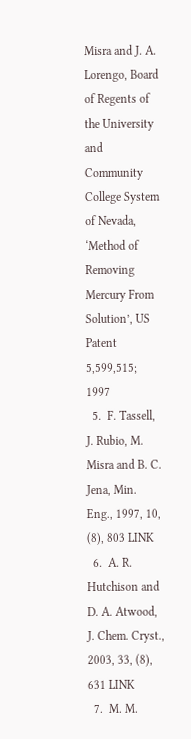Misra and J. A. Lorengo, Board of Regents of the University and Community College System of Nevada, ‘Method of Removing Mercury From Solution’, US Patent 5,599,515; 1997
  5.  F. Tassell, J. Rubio, M. Misra and B. C. Jena, Min. Eng., 1997, 10, (8), 803 LINK
  6.  A. R. Hutchison and D. A. Atwood, J. Chem. Cryst., 2003, 33, (8), 631 LINK
  7.  M. M.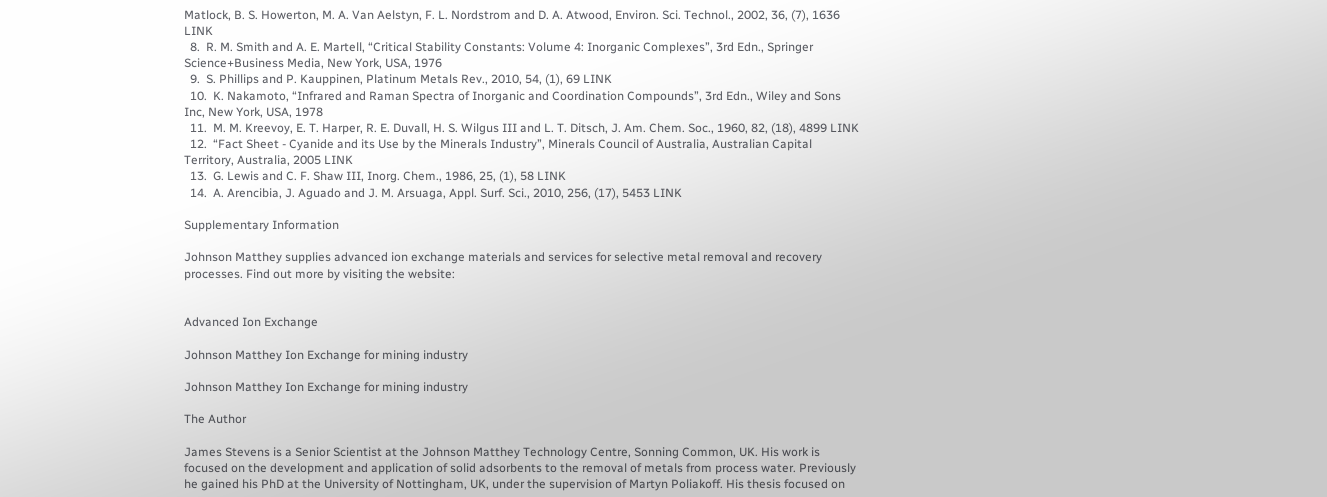Matlock, B. S. Howerton, M. A. Van Aelstyn, F. L. Nordstrom and D. A. Atwood, Environ. Sci. Technol., 2002, 36, (7), 1636 LINK
  8.  R. M. Smith and A. E. Martell, “Critical Stability Constants: Volume 4: Inorganic Complexes”, 3rd Edn., Springer Science+Business Media, New York, USA, 1976
  9.  S. Phillips and P. Kauppinen, Platinum Metals Rev., 2010, 54, (1), 69 LINK
  10.  K. Nakamoto, “Infrared and Raman Spectra of Inorganic and Coordination Compounds”, 3rd Edn., Wiley and Sons Inc, New York, USA, 1978
  11.  M. M. Kreevoy, E. T. Harper, R. E. Duvall, H. S. Wilgus III and L. T. Ditsch, J. Am. Chem. Soc., 1960, 82, (18), 4899 LINK
  12.  “Fact Sheet - Cyanide and its Use by the Minerals Industry”, Minerals Council of Australia, Australian Capital Territory, Australia, 2005 LINK
  13.  G. Lewis and C. F. Shaw III, Inorg. Chem., 1986, 25, (1), 58 LINK
  14.  A. Arencibia, J. Aguado and J. M. Arsuaga, Appl. Surf. Sci., 2010, 256, (17), 5453 LINK

Supplementary Information

Johnson Matthey supplies advanced ion exchange materials and services for selective metal removal and recovery processes. Find out more by visiting the website:


Advanced Ion Exchange

Johnson Matthey Ion Exchange for mining industry

Johnson Matthey Ion Exchange for mining industry

The Author

James Stevens is a Senior Scientist at the Johnson Matthey Technology Centre, Sonning Common, UK. His work is focused on the development and application of solid adsorbents to the removal of metals from process water. Previously he gained his PhD at the University of Nottingham, UK, under the supervision of Martyn Poliakoff. His thesis focused on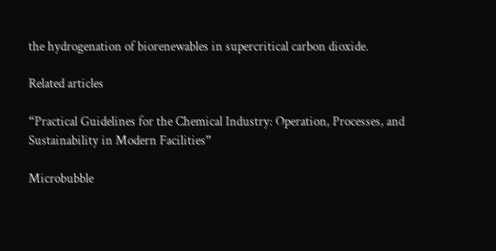the hydrogenation of biorenewables in supercritical carbon dioxide.

Related articles

“Practical Guidelines for the Chemical Industry: Operation, Processes, and Sustainability in Modern Facilities”

Microbubble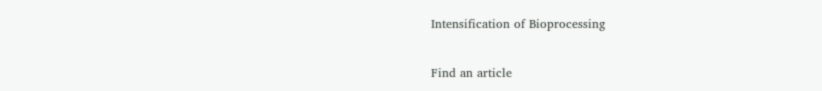Intensification of Bioprocessing

Find an article